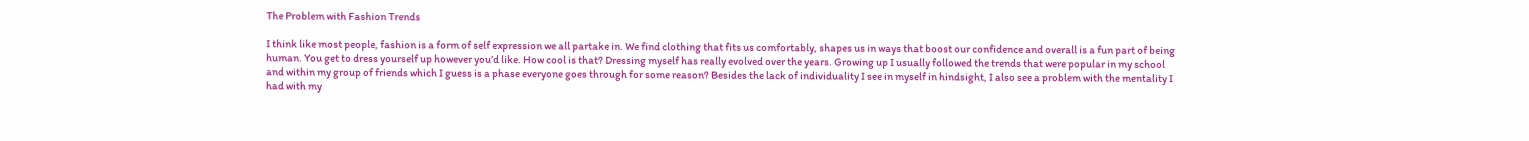The Problem with Fashion Trends

I think like most people, fashion is a form of self expression we all partake in. We find clothing that fits us comfortably, shapes us in ways that boost our confidence and overall is a fun part of being human. You get to dress yourself up however you’d like. How cool is that? Dressing myself has really evolved over the years. Growing up I usually followed the trends that were popular in my school and within my group of friends which I guess is a phase everyone goes through for some reason? Besides the lack of individuality I see in myself in hindsight, I also see a problem with the mentality I had with my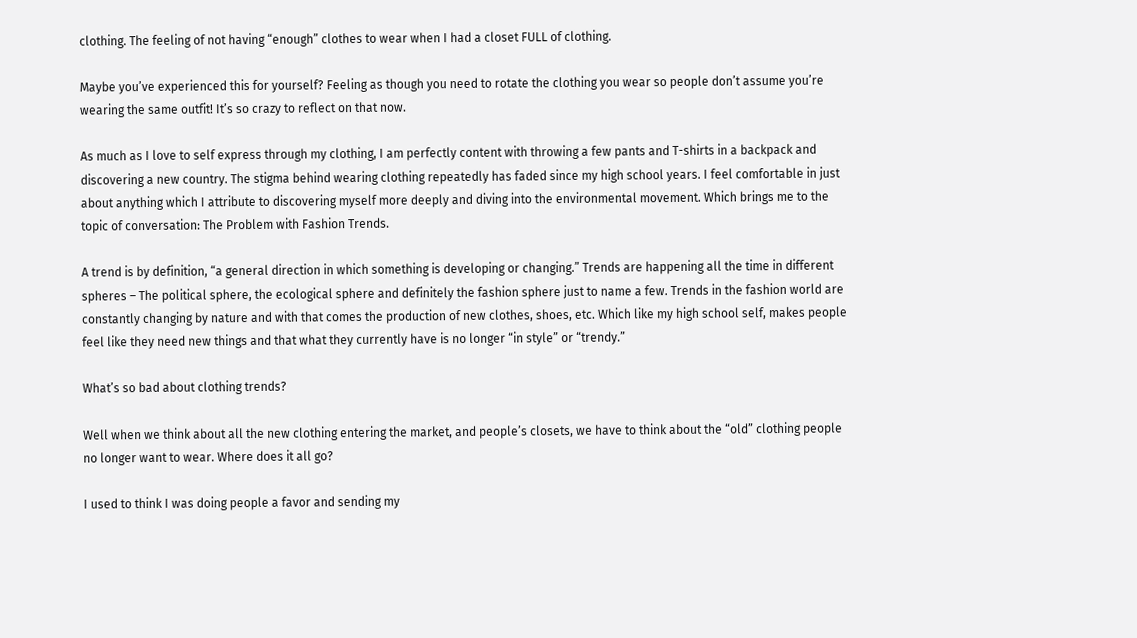clothing. The feeling of not having “enough” clothes to wear when I had a closet FULL of clothing.

Maybe you’ve experienced this for yourself? Feeling as though you need to rotate the clothing you wear so people don’t assume you’re wearing the same outfit! It’s so crazy to reflect on that now.

As much as I love to self express through my clothing, I am perfectly content with throwing a few pants and T-shirts in a backpack and discovering a new country. The stigma behind wearing clothing repeatedly has faded since my high school years. I feel comfortable in just about anything which I attribute to discovering myself more deeply and diving into the environmental movement. Which brings me to the topic of conversation: The Problem with Fashion Trends.

A trend is by definition, “a general direction in which something is developing or changing.” Trends are happening all the time in different spheres – The political sphere, the ecological sphere and definitely the fashion sphere just to name a few. Trends in the fashion world are constantly changing by nature and with that comes the production of new clothes, shoes, etc. Which like my high school self, makes people feel like they need new things and that what they currently have is no longer “in style” or “trendy.”

What’s so bad about clothing trends?

Well when we think about all the new clothing entering the market, and people’s closets, we have to think about the “old” clothing people no longer want to wear. Where does it all go?

I used to think I was doing people a favor and sending my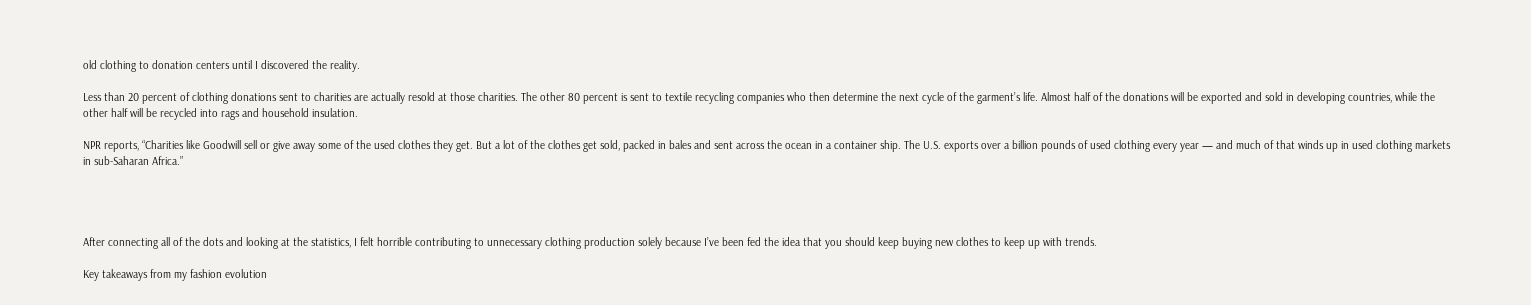old clothing to donation centers until I discovered the reality.

Less than 20 percent of clothing donations sent to charities are actually resold at those charities. The other 80 percent is sent to textile recycling companies who then determine the next cycle of the garment’s life. Almost half of the donations will be exported and sold in developing countries, while the other half will be recycled into rags and household insulation.

NPR reports, “Charities like Goodwill sell or give away some of the used clothes they get. But a lot of the clothes get sold, packed in bales and sent across the ocean in a container ship. The U.S. exports over a billion pounds of used clothing every year — and much of that winds up in used clothing markets in sub-Saharan Africa.”




After connecting all of the dots and looking at the statistics, I felt horrible contributing to unnecessary clothing production solely because I’ve been fed the idea that you should keep buying new clothes to keep up with trends.

Key takeaways from my fashion evolution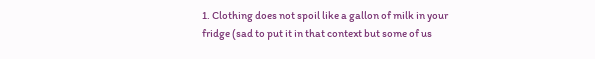1. Clothing does not spoil like a gallon of milk in your fridge (sad to put it in that context but some of us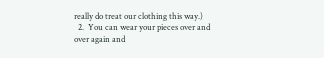really do treat our clothing this way.)
  2.  You can wear your pieces over and over again and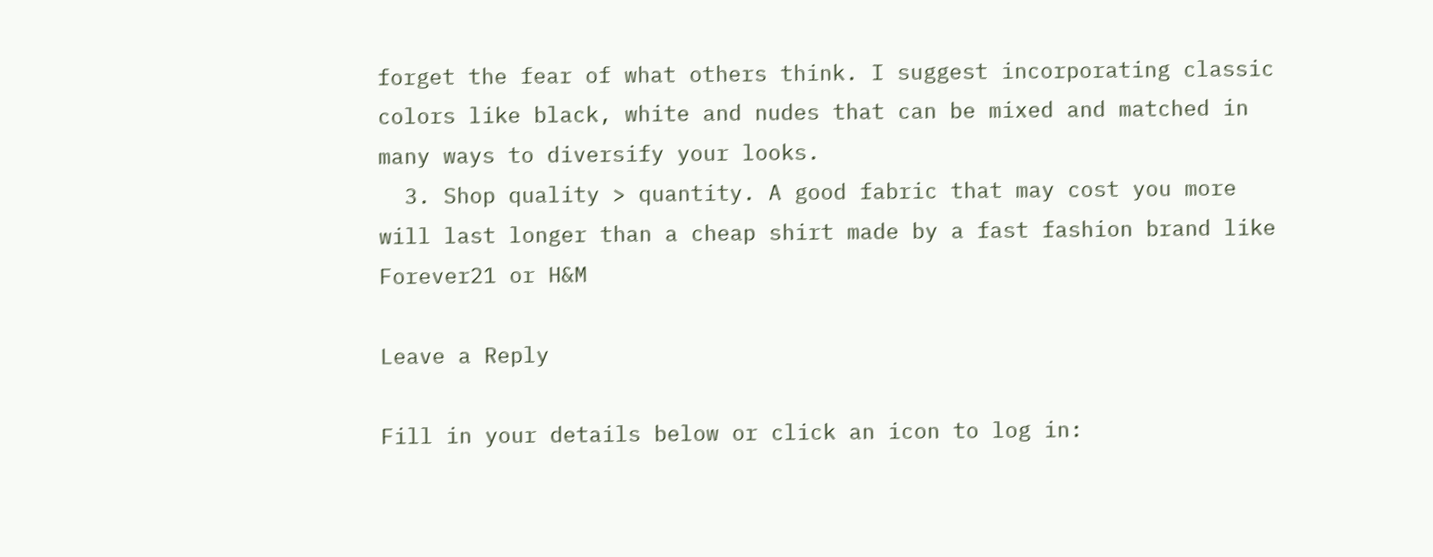forget the fear of what others think. I suggest incorporating classic colors like black, white and nudes that can be mixed and matched in many ways to diversify your looks.
  3. Shop quality > quantity. A good fabric that may cost you more will last longer than a cheap shirt made by a fast fashion brand like Forever21 or H&M

Leave a Reply

Fill in your details below or click an icon to log in: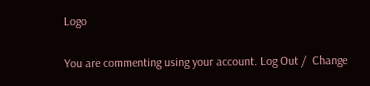Logo

You are commenting using your account. Log Out /  Change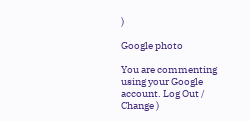)

Google photo

You are commenting using your Google account. Log Out /  Change )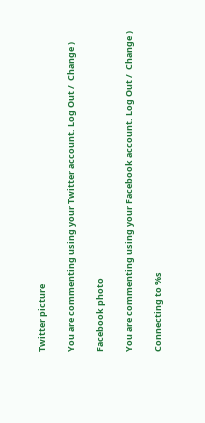Twitter picture

You are commenting using your Twitter account. Log Out /  Change )

Facebook photo

You are commenting using your Facebook account. Log Out /  Change )

Connecting to %s